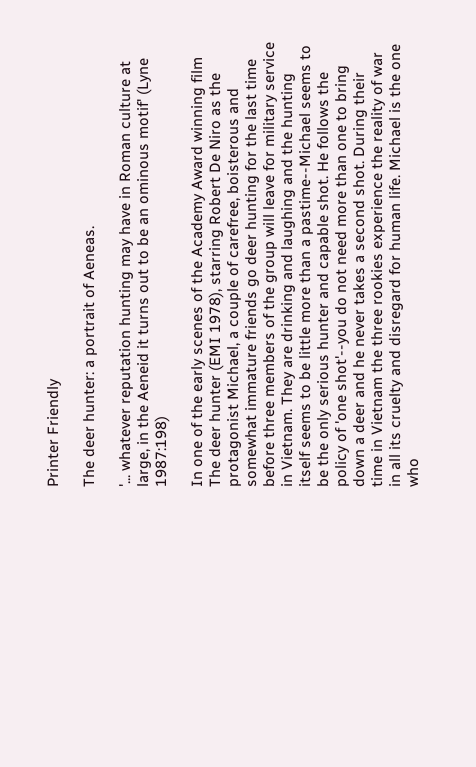Printer Friendly

The deer hunter: a portrait of Aeneas.

'... whatever reputation hunting may have in Roman culture at large, in the Aeneid it turns out to be an ominous motif' (Lyne 1987:198)

In one of the early scenes of the Academy Award winning film The deer hunter (EMI 1978), starring Robert De Niro as the protagonist Michael, a couple of carefree, boisterous and somewhat immature friends go deer hunting for the last time before three members of the group will leave for military service in Vietnam. They are drinking and laughing and the hunting itself seems to be little more than a pastime--Michael seems to be the only serious hunter and capable shot. He follows the policy of 'one shot'--you do not need more than one to bring down a deer and he never takes a second shot. During their time in Vietnam the three rookies experience the reality of war in all its cruelty and disregard for human life. Michael is the one who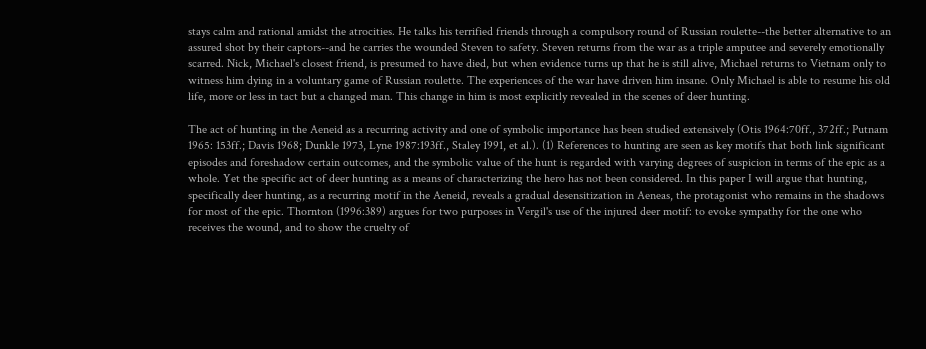stays calm and rational amidst the atrocities. He talks his terrified friends through a compulsory round of Russian roulette--the better alternative to an assured shot by their captors--and he carries the wounded Steven to safety. Steven returns from the war as a triple amputee and severely emotionally scarred. Nick, Michael's closest friend, is presumed to have died, but when evidence turns up that he is still alive, Michael returns to Vietnam only to witness him dying in a voluntary game of Russian roulette. The experiences of the war have driven him insane. Only Michael is able to resume his old life, more or less in tact but a changed man. This change in him is most explicitly revealed in the scenes of deer hunting.

The act of hunting in the Aeneid as a recurring activity and one of symbolic importance has been studied extensively (Otis 1964:70ff., 372ff.; Putnam 1965: 153ff.; Davis 1968; Dunkle 1973, Lyne 1987:193ff., Staley 1991, et al.). (1) References to hunting are seen as key motifs that both link significant episodes and foreshadow certain outcomes, and the symbolic value of the hunt is regarded with varying degrees of suspicion in terms of the epic as a whole. Yet the specific act of deer hunting as a means of characterizing the hero has not been considered. In this paper I will argue that hunting, specifically deer hunting, as a recurring motif in the Aeneid, reveals a gradual desensitization in Aeneas, the protagonist who remains in the shadows for most of the epic. Thornton (1996:389) argues for two purposes in Vergil's use of the injured deer motif: to evoke sympathy for the one who receives the wound, and to show the cruelty of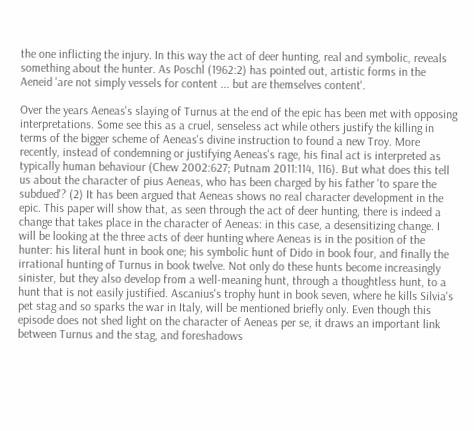the one inflicting the injury. In this way the act of deer hunting, real and symbolic, reveals something about the hunter. As Poschl (1962:2) has pointed out, artistic forms in the Aeneid 'are not simply vessels for content ... but are themselves content'.

Over the years Aeneas's slaying of Turnus at the end of the epic has been met with opposing interpretations. Some see this as a cruel, senseless act while others justify the killing in terms of the bigger scheme of Aeneas's divine instruction to found a new Troy. More recently, instead of condemning or justifying Aeneas's rage, his final act is interpreted as typically human behaviour (Chew 2002:627; Putnam 2011:114, 116). But what does this tell us about the character of pius Aeneas, who has been charged by his father 'to spare the subdued'? (2) It has been argued that Aeneas shows no real character development in the epic. This paper will show that, as seen through the act of deer hunting, there is indeed a change that takes place in the character of Aeneas: in this case, a desensitizing change. I will be looking at the three acts of deer hunting where Aeneas is in the position of the hunter: his literal hunt in book one; his symbolic hunt of Dido in book four, and finally the irrational hunting of Turnus in book twelve. Not only do these hunts become increasingly sinister, but they also develop from a well-meaning hunt, through a thoughtless hunt, to a hunt that is not easily justified. Ascanius's trophy hunt in book seven, where he kills Silvia's pet stag and so sparks the war in Italy, will be mentioned briefly only. Even though this episode does not shed light on the character of Aeneas per se, it draws an important link between Turnus and the stag, and foreshadows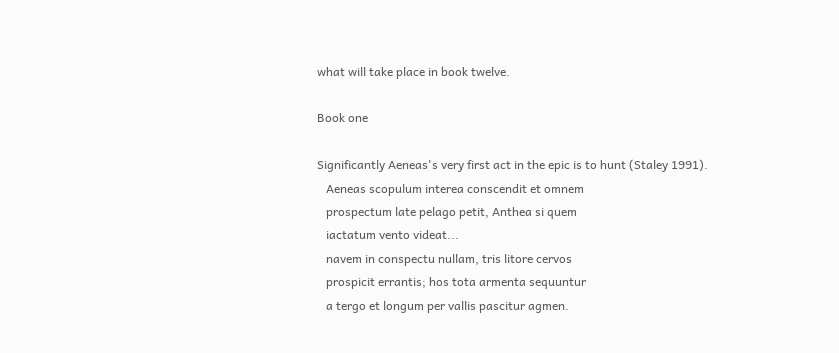what will take place in book twelve.

Book one

Significantly Aeneas's very first act in the epic is to hunt (Staley 1991).
   Aeneas scopulum interea conscendit et omnem
   prospectum late pelago petit, Anthea si quem
   iactatum vento videat...
   navem in conspectu nullam, tris litore cervos
   prospicit errantis; hos tota armenta sequuntur
   a tergo et longum per vallis pascitur agmen.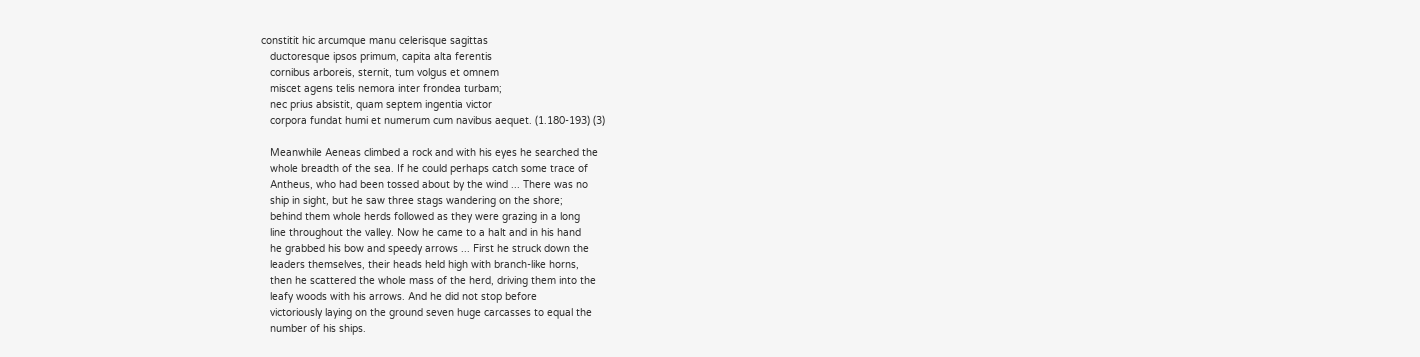constitit hic arcumque manu celerisque sagittas
   ductoresque ipsos primum, capita alta ferentis
   cornibus arboreis, sternit, tum volgus et omnem
   miscet agens telis nemora inter frondea turbam;
   nec prius absistit, quam septem ingentia victor
   corpora fundat humi et numerum cum navibus aequet. (1.180-193) (3)

   Meanwhile Aeneas climbed a rock and with his eyes he searched the
   whole breadth of the sea. If he could perhaps catch some trace of
   Antheus, who had been tossed about by the wind ... There was no
   ship in sight, but he saw three stags wandering on the shore;
   behind them whole herds followed as they were grazing in a long
   line throughout the valley. Now he came to a halt and in his hand
   he grabbed his bow and speedy arrows ... First he struck down the
   leaders themselves, their heads held high with branch-like horns,
   then he scattered the whole mass of the herd, driving them into the
   leafy woods with his arrows. And he did not stop before
   victoriously laying on the ground seven huge carcasses to equal the
   number of his ships.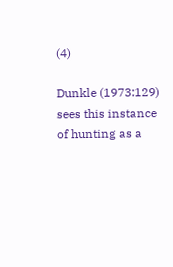(4)

Dunkle (1973:129) sees this instance of hunting as a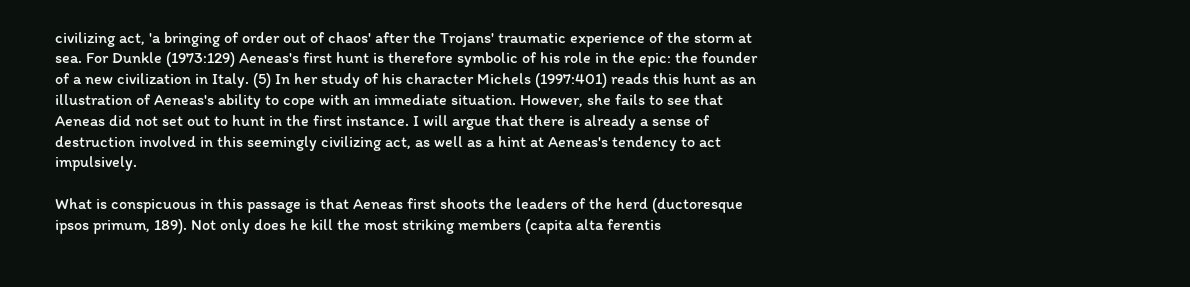civilizing act, 'a bringing of order out of chaos' after the Trojans' traumatic experience of the storm at sea. For Dunkle (1973:129) Aeneas's first hunt is therefore symbolic of his role in the epic: the founder of a new civilization in Italy. (5) In her study of his character Michels (1997:401) reads this hunt as an illustration of Aeneas's ability to cope with an immediate situation. However, she fails to see that Aeneas did not set out to hunt in the first instance. I will argue that there is already a sense of destruction involved in this seemingly civilizing act, as well as a hint at Aeneas's tendency to act impulsively.

What is conspicuous in this passage is that Aeneas first shoots the leaders of the herd (ductoresque ipsos primum, 189). Not only does he kill the most striking members (capita alta ferentis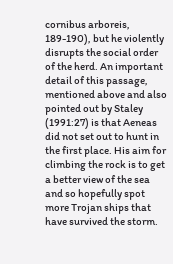cornibus arboreis, 189-190), but he violently disrupts the social order of the herd. An important detail of this passage, mentioned above and also pointed out by Staley (1991:27) is that Aeneas did not set out to hunt in the first place. His aim for climbing the rock is to get a better view of the sea and so hopefully spot more Trojan ships that have survived the storm.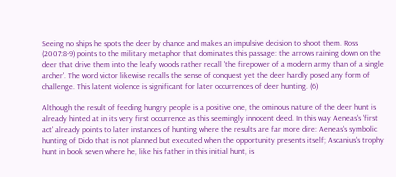Seeing no ships he spots the deer by chance and makes an impulsive decision to shoot them. Ross (2007:8-9) points to the military metaphor that dominates this passage: the arrows raining down on the deer that drive them into the leafy woods rather recall 'the firepower of a modern army than of a single archer'. The word victor likewise recalls the sense of conquest yet the deer hardly posed any form of challenge. This latent violence is significant for later occurrences of deer hunting. (6)

Although the result of feeding hungry people is a positive one, the ominous nature of the deer hunt is already hinted at in its very first occurrence as this seemingly innocent deed. In this way Aeneas's 'first act' already points to later instances of hunting where the results are far more dire: Aeneas's symbolic hunting of Dido that is not planned but executed when the opportunity presents itself; Ascanius's trophy hunt in book seven where he, like his father in this initial hunt, is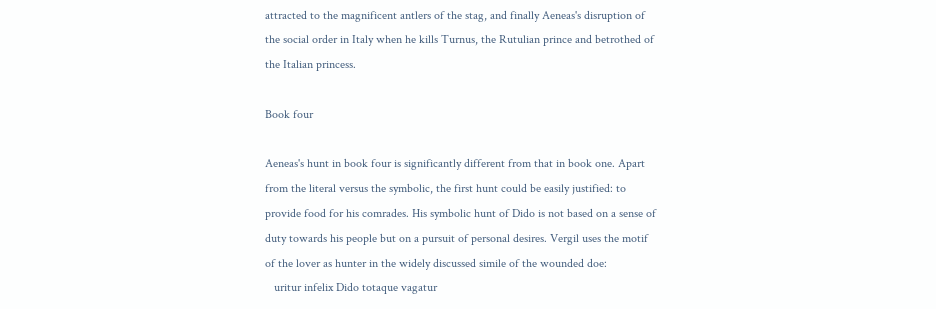attracted to the magnificent antlers of the stag, and finally Aeneas's disruption of the social order in Italy when he kills Turnus, the Rutulian prince and betrothed of the Italian princess.

Book four

Aeneas's hunt in book four is significantly different from that in book one. Apart from the literal versus the symbolic, the first hunt could be easily justified: to provide food for his comrades. His symbolic hunt of Dido is not based on a sense of duty towards his people but on a pursuit of personal desires. Vergil uses the motif of the lover as hunter in the widely discussed simile of the wounded doe:
   uritur infelix Dido totaque vagatur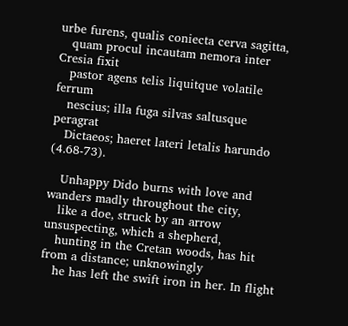urbe furens, qualis coniecta cerva sagitta,
   quam procul incautam nemora inter Cresia fixit
   pastor agens telis liquitque volatile ferrum
   nescius; illa fuga silvas saltusque peragrat
   Dictaeos; haeret lateri letalis harundo (4.68-73).

   Unhappy Dido burns with love and wanders madly throughout the city,
   like a doe, struck by an arrow unsuspecting, which a shepherd,
   hunting in the Cretan woods, has hit from a distance; unknowingly
   he has left the swift iron in her. In flight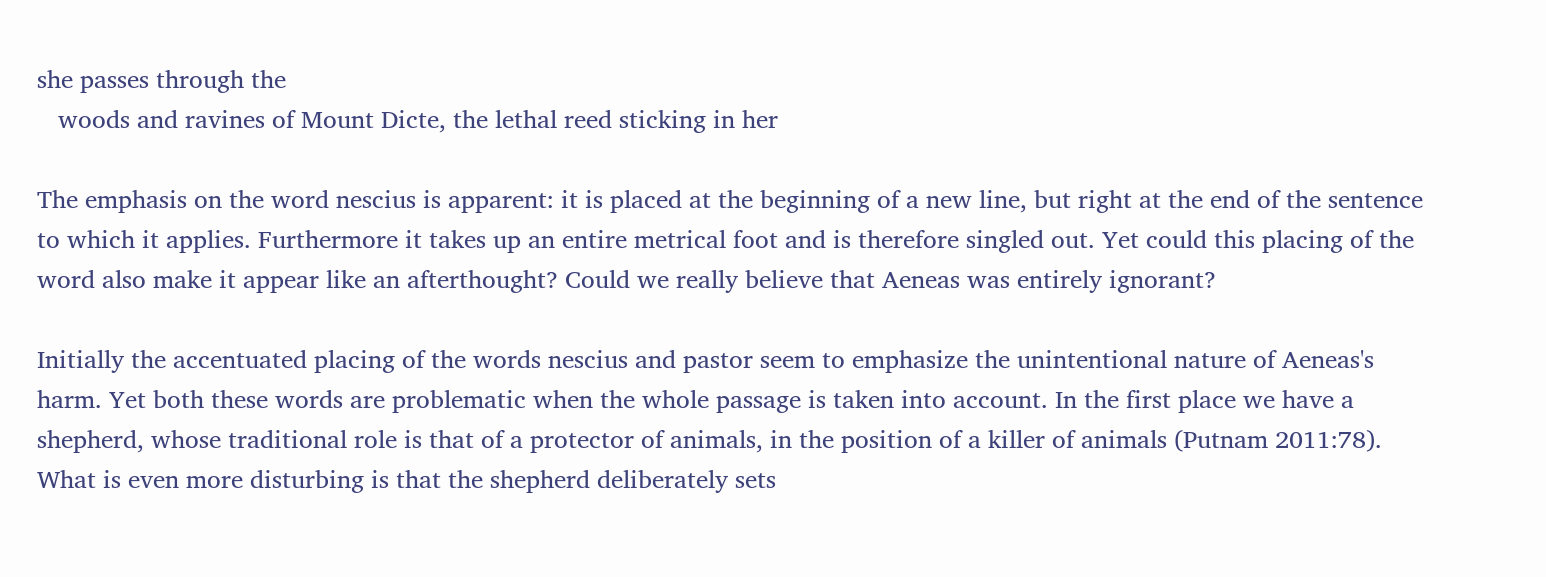she passes through the
   woods and ravines of Mount Dicte, the lethal reed sticking in her

The emphasis on the word nescius is apparent: it is placed at the beginning of a new line, but right at the end of the sentence to which it applies. Furthermore it takes up an entire metrical foot and is therefore singled out. Yet could this placing of the word also make it appear like an afterthought? Could we really believe that Aeneas was entirely ignorant?

Initially the accentuated placing of the words nescius and pastor seem to emphasize the unintentional nature of Aeneas's harm. Yet both these words are problematic when the whole passage is taken into account. In the first place we have a shepherd, whose traditional role is that of a protector of animals, in the position of a killer of animals (Putnam 2011:78). What is even more disturbing is that the shepherd deliberately sets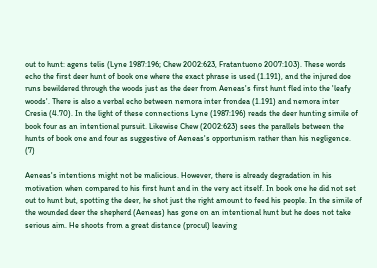out to hunt: agens telis (Lyne 1987:196; Chew 2002:623, Fratantuono 2007:103). These words echo the first deer hunt of book one where the exact phrase is used (1.191), and the injured doe runs bewildered through the woods just as the deer from Aeneas's first hunt fled into the 'leafy woods'. There is also a verbal echo between nemora inter frondea (1.191) and nemora inter Cresia (4.70). In the light of these connections Lyne (1987:196) reads the deer hunting simile of book four as an intentional pursuit. Likewise Chew (2002:623) sees the parallels between the hunts of book one and four as suggestive of Aeneas's opportunism rather than his negligence. (7)

Aeneas's intentions might not be malicious. However, there is already degradation in his motivation when compared to his first hunt and in the very act itself. In book one he did not set out to hunt but, spotting the deer, he shot just the right amount to feed his people. In the simile of the wounded deer the shepherd (Aeneas) has gone on an intentional hunt but he does not take serious aim. He shoots from a great distance (procul) leaving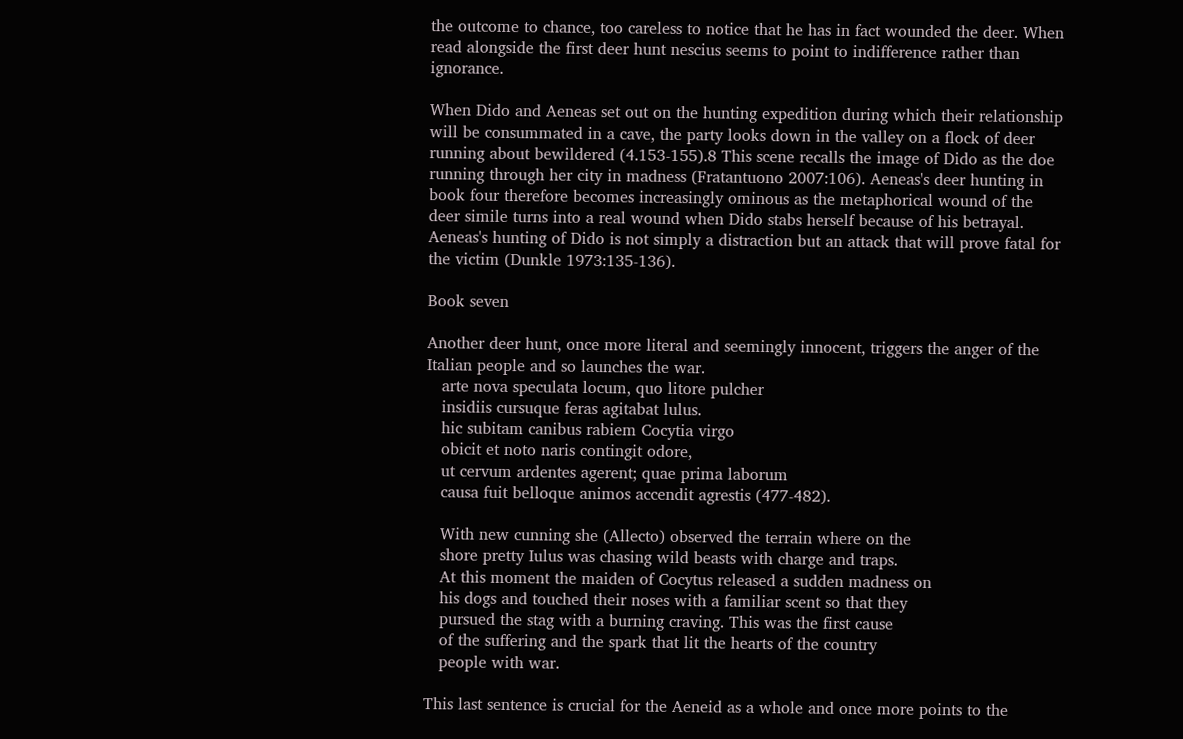the outcome to chance, too careless to notice that he has in fact wounded the deer. When read alongside the first deer hunt nescius seems to point to indifference rather than ignorance.

When Dido and Aeneas set out on the hunting expedition during which their relationship will be consummated in a cave, the party looks down in the valley on a flock of deer running about bewildered (4.153-155).8 This scene recalls the image of Dido as the doe running through her city in madness (Fratantuono 2007:106). Aeneas's deer hunting in book four therefore becomes increasingly ominous as the metaphorical wound of the deer simile turns into a real wound when Dido stabs herself because of his betrayal. Aeneas's hunting of Dido is not simply a distraction but an attack that will prove fatal for the victim (Dunkle 1973:135-136).

Book seven

Another deer hunt, once more literal and seemingly innocent, triggers the anger of the Italian people and so launches the war.
   arte nova speculata locum, quo litore pulcher
   insidiis cursuque feras agitabat lulus.
   hic subitam canibus rabiem Cocytia virgo
   obicit et noto naris contingit odore,
   ut cervum ardentes agerent; quae prima laborum
   causa fuit belloque animos accendit agrestis (477-482).

   With new cunning she (Allecto) observed the terrain where on the
   shore pretty Iulus was chasing wild beasts with charge and traps.
   At this moment the maiden of Cocytus released a sudden madness on
   his dogs and touched their noses with a familiar scent so that they
   pursued the stag with a burning craving. This was the first cause
   of the suffering and the spark that lit the hearts of the country
   people with war.

This last sentence is crucial for the Aeneid as a whole and once more points to the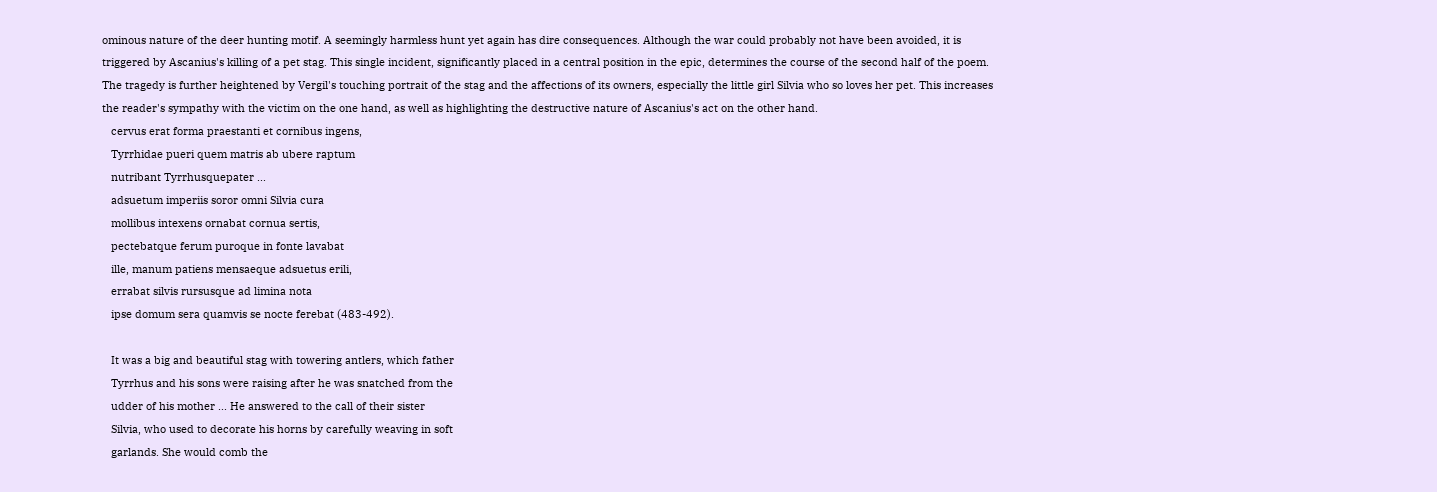ominous nature of the deer hunting motif. A seemingly harmless hunt yet again has dire consequences. Although the war could probably not have been avoided, it is triggered by Ascanius's killing of a pet stag. This single incident, significantly placed in a central position in the epic, determines the course of the second half of the poem. The tragedy is further heightened by Vergil's touching portrait of the stag and the affections of its owners, especially the little girl Silvia who so loves her pet. This increases the reader's sympathy with the victim on the one hand, as well as highlighting the destructive nature of Ascanius's act on the other hand.
   cervus erat forma praestanti et cornibus ingens,
   Tyrrhidae pueri quem matris ab ubere raptum
   nutribant Tyrrhusquepater ...
   adsuetum imperiis soror omni Silvia cura
   mollibus intexens ornabat cornua sertis,
   pectebatque ferum puroque in fonte lavabat
   ille, manum patiens mensaeque adsuetus erili,
   errabat silvis rursusque ad limina nota
   ipse domum sera quamvis se nocte ferebat (483-492).

   It was a big and beautiful stag with towering antlers, which father
   Tyrrhus and his sons were raising after he was snatched from the
   udder of his mother ... He answered to the call of their sister
   Silvia, who used to decorate his horns by carefully weaving in soft
   garlands. She would comb the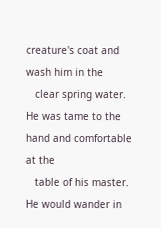creature's coat and wash him in the
   clear spring water. He was tame to the hand and comfortable at the
   table of his master. He would wander in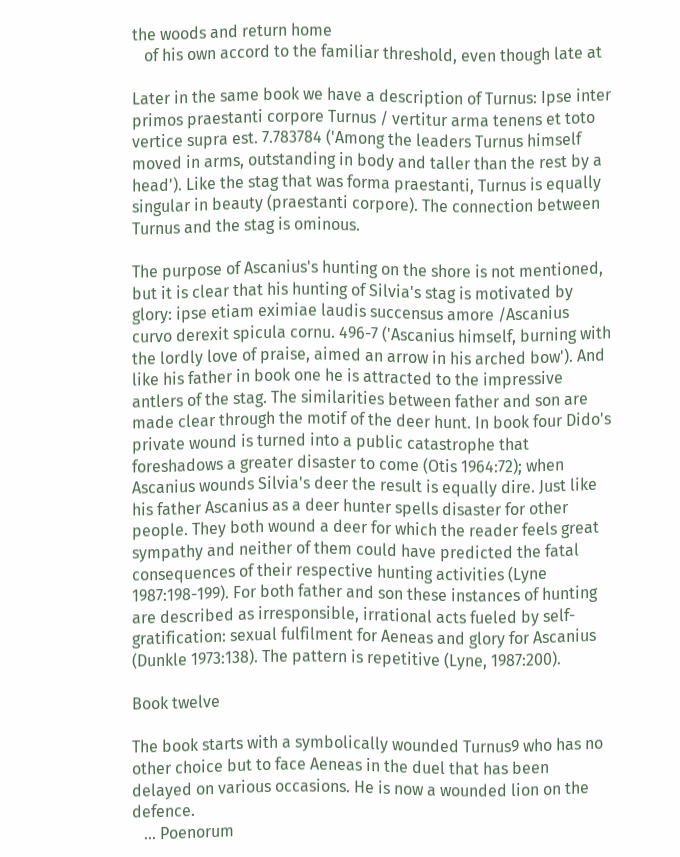the woods and return home
   of his own accord to the familiar threshold, even though late at

Later in the same book we have a description of Turnus: Ipse inter primos praestanti corpore Turnus / vertitur arma tenens et toto vertice supra est. 7.783784 ('Among the leaders Turnus himself moved in arms, outstanding in body and taller than the rest by a head'). Like the stag that was forma praestanti, Turnus is equally singular in beauty (praestanti corpore). The connection between Turnus and the stag is ominous.

The purpose of Ascanius's hunting on the shore is not mentioned, but it is clear that his hunting of Silvia's stag is motivated by glory: ipse etiam eximiae laudis succensus amore /Ascanius curvo derexit spicula cornu. 496-7 ('Ascanius himself, burning with the lordly love of praise, aimed an arrow in his arched bow'). And like his father in book one he is attracted to the impressive antlers of the stag. The similarities between father and son are made clear through the motif of the deer hunt. In book four Dido's private wound is turned into a public catastrophe that foreshadows a greater disaster to come (Otis 1964:72); when Ascanius wounds Silvia's deer the result is equally dire. Just like his father Ascanius as a deer hunter spells disaster for other people. They both wound a deer for which the reader feels great sympathy and neither of them could have predicted the fatal consequences of their respective hunting activities (Lyne 1987:198-199). For both father and son these instances of hunting are described as irresponsible, irrational acts fueled by self-gratification: sexual fulfilment for Aeneas and glory for Ascanius (Dunkle 1973:138). The pattern is repetitive (Lyne, 1987:200).

Book twelve

The book starts with a symbolically wounded Turnus9 who has no other choice but to face Aeneas in the duel that has been delayed on various occasions. He is now a wounded lion on the defence.
   ... Poenorum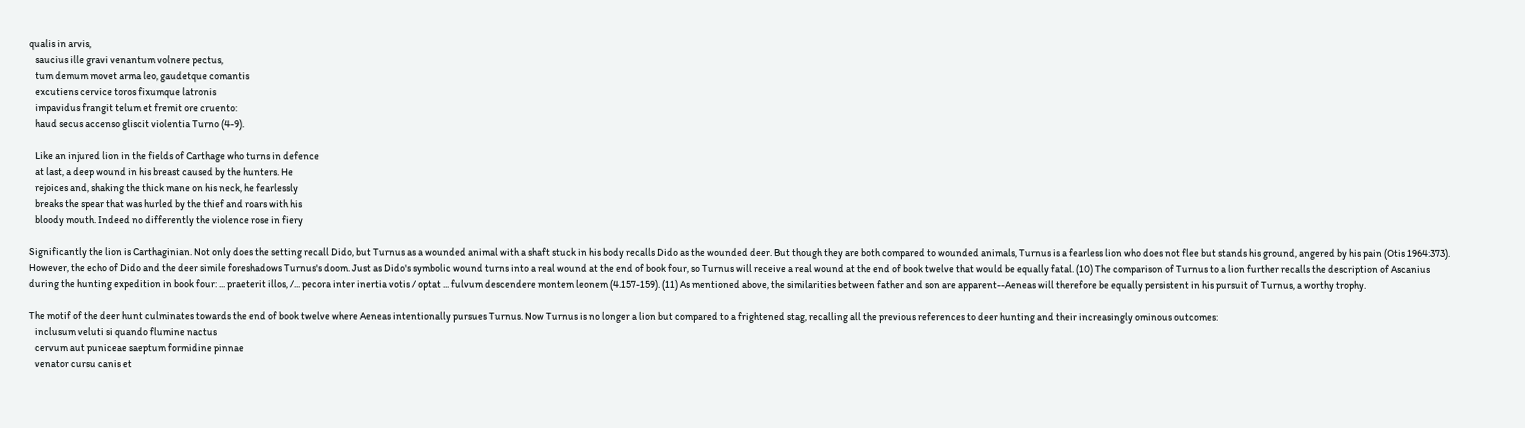qualis in arvis,
   saucius ille gravi venantum volnere pectus,
   tum demum movet arma leo, gaudetque comantis
   excutiens cervice toros fixumque latronis
   impavidus frangit telum et fremit ore cruento:
   haud secus accenso gliscit violentia Turno (4-9).

   Like an injured lion in the fields of Carthage who turns in defence
   at last, a deep wound in his breast caused by the hunters. He
   rejoices and, shaking the thick mane on his neck, he fearlessly
   breaks the spear that was hurled by the thief and roars with his
   bloody mouth. Indeed no differently the violence rose in fiery

Significantly the lion is Carthaginian. Not only does the setting recall Dido, but Turnus as a wounded animal with a shaft stuck in his body recalls Dido as the wounded deer. But though they are both compared to wounded animals, Turnus is a fearless lion who does not flee but stands his ground, angered by his pain (Otis 1964:373). However, the echo of Dido and the deer simile foreshadows Turnus's doom. Just as Dido's symbolic wound turns into a real wound at the end of book four, so Turnus will receive a real wound at the end of book twelve that would be equally fatal. (10) The comparison of Turnus to a lion further recalls the description of Ascanius during the hunting expedition in book four: ... praeterit illos, /... pecora inter inertia votis / optat ... fulvum descendere montem leonem (4.157-159). (11) As mentioned above, the similarities between father and son are apparent--Aeneas will therefore be equally persistent in his pursuit of Turnus, a worthy trophy.

The motif of the deer hunt culminates towards the end of book twelve where Aeneas intentionally pursues Turnus. Now Turnus is no longer a lion but compared to a frightened stag, recalling all the previous references to deer hunting and their increasingly ominous outcomes:
   inclusum veluti si quando flumine nactus
   cervum aut puniceae saeptum formidine pinnae
   venator cursu canis et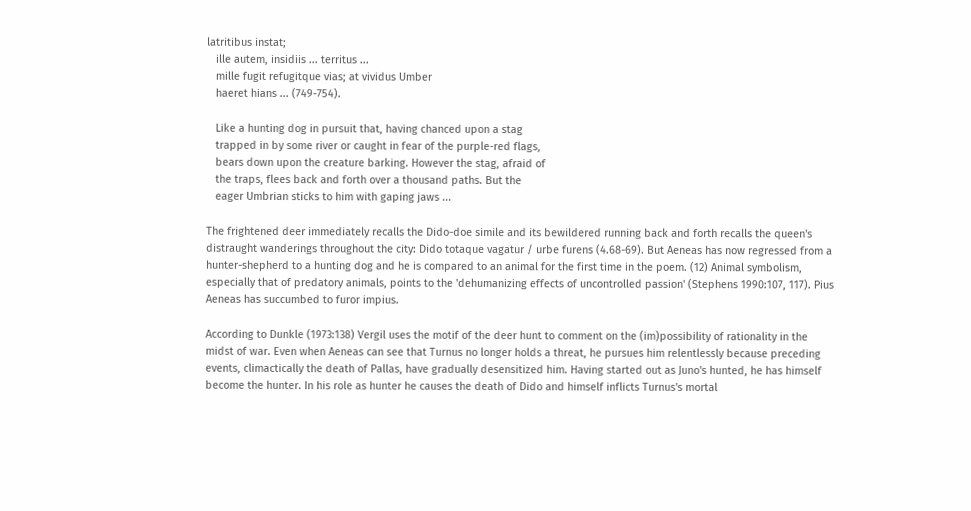latritibus instat;
   ille autem, insidiis ... territus ...
   mille fugit refugitque vias; at vividus Umber
   haeret hians ... (749-754).

   Like a hunting dog in pursuit that, having chanced upon a stag
   trapped in by some river or caught in fear of the purple-red flags,
   bears down upon the creature barking. However the stag, afraid of
   the traps, flees back and forth over a thousand paths. But the
   eager Umbrian sticks to him with gaping jaws ...

The frightened deer immediately recalls the Dido-doe simile and its bewildered running back and forth recalls the queen's distraught wanderings throughout the city: Dido totaque vagatur / urbe furens (4.68-69). But Aeneas has now regressed from a hunter-shepherd to a hunting dog and he is compared to an animal for the first time in the poem. (12) Animal symbolism, especially that of predatory animals, points to the 'dehumanizing effects of uncontrolled passion' (Stephens 1990:107, 117). Pius Aeneas has succumbed to furor impius.

According to Dunkle (1973:138) Vergil uses the motif of the deer hunt to comment on the (im)possibility of rationality in the midst of war. Even when Aeneas can see that Turnus no longer holds a threat, he pursues him relentlessly because preceding events, climactically the death of Pallas, have gradually desensitized him. Having started out as Juno's hunted, he has himself become the hunter. In his role as hunter he causes the death of Dido and himself inflicts Turnus's mortal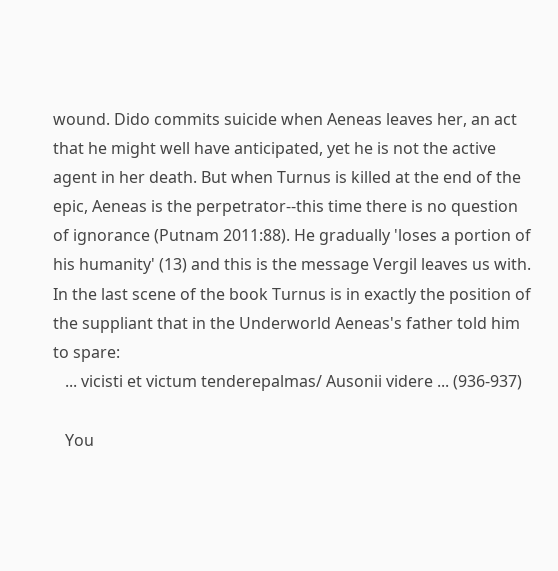wound. Dido commits suicide when Aeneas leaves her, an act that he might well have anticipated, yet he is not the active agent in her death. But when Turnus is killed at the end of the epic, Aeneas is the perpetrator--this time there is no question of ignorance (Putnam 2011:88). He gradually 'loses a portion of his humanity' (13) and this is the message Vergil leaves us with. In the last scene of the book Turnus is in exactly the position of the suppliant that in the Underworld Aeneas's father told him to spare:
   ... vicisti et victum tenderepalmas/ Ausonii videre ... (936-937)

   You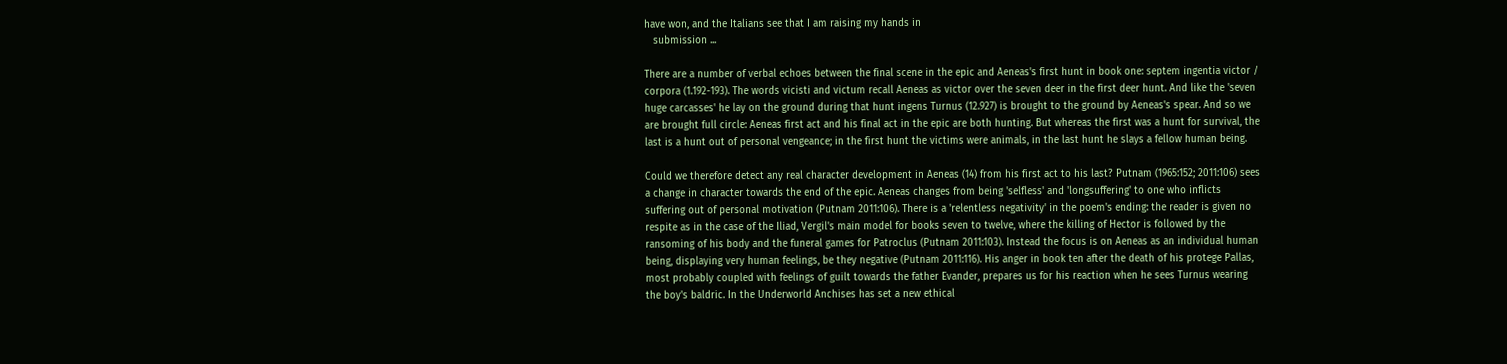have won, and the Italians see that I am raising my hands in
   submission ...

There are a number of verbal echoes between the final scene in the epic and Aeneas's first hunt in book one: septem ingentia victor / corpora (1.192-193). The words vicisti and victum recall Aeneas as victor over the seven deer in the first deer hunt. And like the 'seven huge carcasses' he lay on the ground during that hunt ingens Turnus (12.927) is brought to the ground by Aeneas's spear. And so we are brought full circle: Aeneas first act and his final act in the epic are both hunting. But whereas the first was a hunt for survival, the last is a hunt out of personal vengeance; in the first hunt the victims were animals, in the last hunt he slays a fellow human being.

Could we therefore detect any real character development in Aeneas (14) from his first act to his last? Putnam (1965:152; 2011:106) sees a change in character towards the end of the epic. Aeneas changes from being 'selfless' and 'longsuffering' to one who inflicts suffering out of personal motivation (Putnam 2011:106). There is a 'relentless negativity' in the poem's ending: the reader is given no respite as in the case of the Iliad, Vergil's main model for books seven to twelve, where the killing of Hector is followed by the ransoming of his body and the funeral games for Patroclus (Putnam 2011:103). Instead the focus is on Aeneas as an individual human being, displaying very human feelings, be they negative (Putnam 2011:116). His anger in book ten after the death of his protege Pallas, most probably coupled with feelings of guilt towards the father Evander, prepares us for his reaction when he sees Turnus wearing the boy's baldric. In the Underworld Anchises has set a new ethical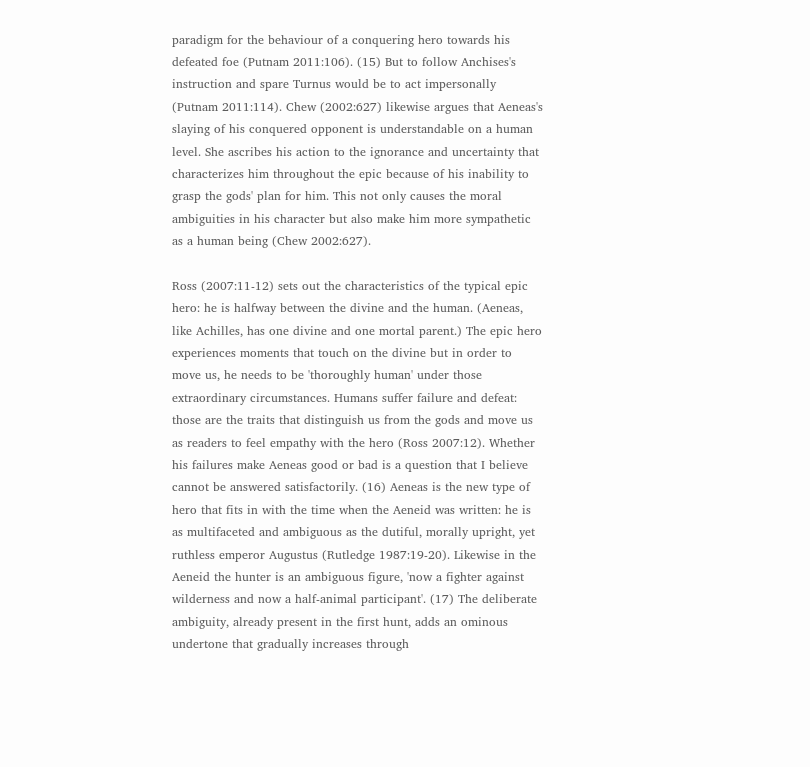paradigm for the behaviour of a conquering hero towards his defeated foe (Putnam 2011:106). (15) But to follow Anchises's instruction and spare Turnus would be to act impersonally (Putnam 2011:114). Chew (2002:627) likewise argues that Aeneas's slaying of his conquered opponent is understandable on a human level. She ascribes his action to the ignorance and uncertainty that characterizes him throughout the epic because of his inability to grasp the gods' plan for him. This not only causes the moral ambiguities in his character but also make him more sympathetic as a human being (Chew 2002:627).

Ross (2007:11-12) sets out the characteristics of the typical epic hero: he is halfway between the divine and the human. (Aeneas, like Achilles, has one divine and one mortal parent.) The epic hero experiences moments that touch on the divine but in order to move us, he needs to be 'thoroughly human' under those extraordinary circumstances. Humans suffer failure and defeat: those are the traits that distinguish us from the gods and move us as readers to feel empathy with the hero (Ross 2007:12). Whether his failures make Aeneas good or bad is a question that I believe cannot be answered satisfactorily. (16) Aeneas is the new type of hero that fits in with the time when the Aeneid was written: he is as multifaceted and ambiguous as the dutiful, morally upright, yet ruthless emperor Augustus (Rutledge 1987:19-20). Likewise in the Aeneid the hunter is an ambiguous figure, 'now a fighter against wilderness and now a half-animal participant'. (17) The deliberate ambiguity, already present in the first hunt, adds an ominous undertone that gradually increases through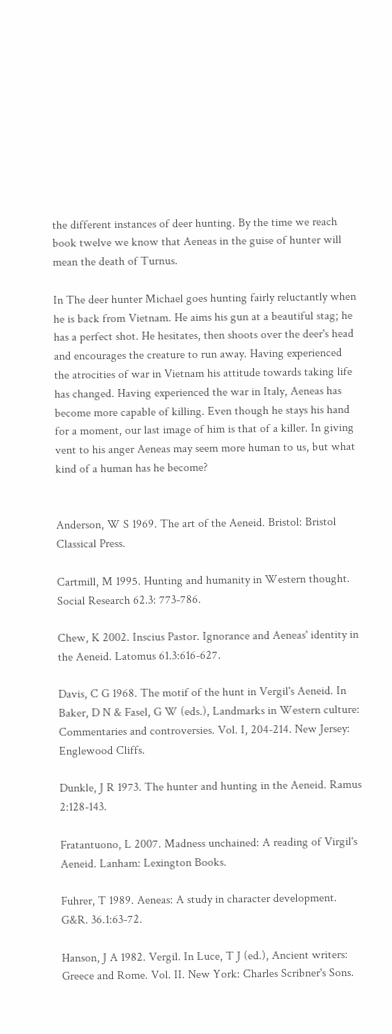the different instances of deer hunting. By the time we reach book twelve we know that Aeneas in the guise of hunter will mean the death of Turnus.

In The deer hunter Michael goes hunting fairly reluctantly when he is back from Vietnam. He aims his gun at a beautiful stag; he has a perfect shot. He hesitates, then shoots over the deer's head and encourages the creature to run away. Having experienced the atrocities of war in Vietnam his attitude towards taking life has changed. Having experienced the war in Italy, Aeneas has become more capable of killing. Even though he stays his hand for a moment, our last image of him is that of a killer. In giving vent to his anger Aeneas may seem more human to us, but what kind of a human has he become?


Anderson, W S 1969. The art of the Aeneid. Bristol: Bristol Classical Press.

Cartmill, M 1995. Hunting and humanity in Western thought. Social Research 62.3: 773-786.

Chew, K 2002. Inscius Pastor. Ignorance and Aeneas' identity in the Aeneid. Latomus 61.3:616-627.

Davis, C G 1968. The motif of the hunt in Vergil's Aeneid. In Baker, D N & Fasel, G W (eds.), Landmarks in Western culture: Commentaries and controversies. Vol. I, 204-214. New Jersey: Englewood Cliffs.

Dunkle, J R 1973. The hunter and hunting in the Aeneid. Ramus 2:128-143.

Fratantuono, L 2007. Madness unchained: A reading of Virgil's Aeneid. Lanham: Lexington Books.

Fuhrer, T 1989. Aeneas: A study in character development. G&R. 36.1:63-72.

Hanson, J A 1982. Vergil. In Luce, T J (ed.), Ancient writers: Greece and Rome. Vol. II. New York: Charles Scribner's Sons.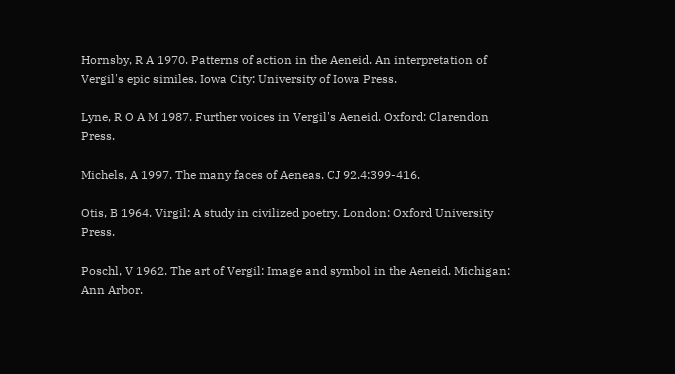Hornsby, R A 1970. Patterns of action in the Aeneid. An interpretation of Vergil's epic similes. Iowa City: University of Iowa Press.

Lyne, R O A M 1987. Further voices in Vergil's Aeneid. Oxford: Clarendon Press.

Michels, A 1997. The many faces of Aeneas. CJ 92.4:399-416.

Otis, B 1964. Virgil: A study in civilized poetry. London: Oxford University Press.

Poschl, V 1962. The art of Vergil: Image and symbol in the Aeneid. Michigan: Ann Arbor.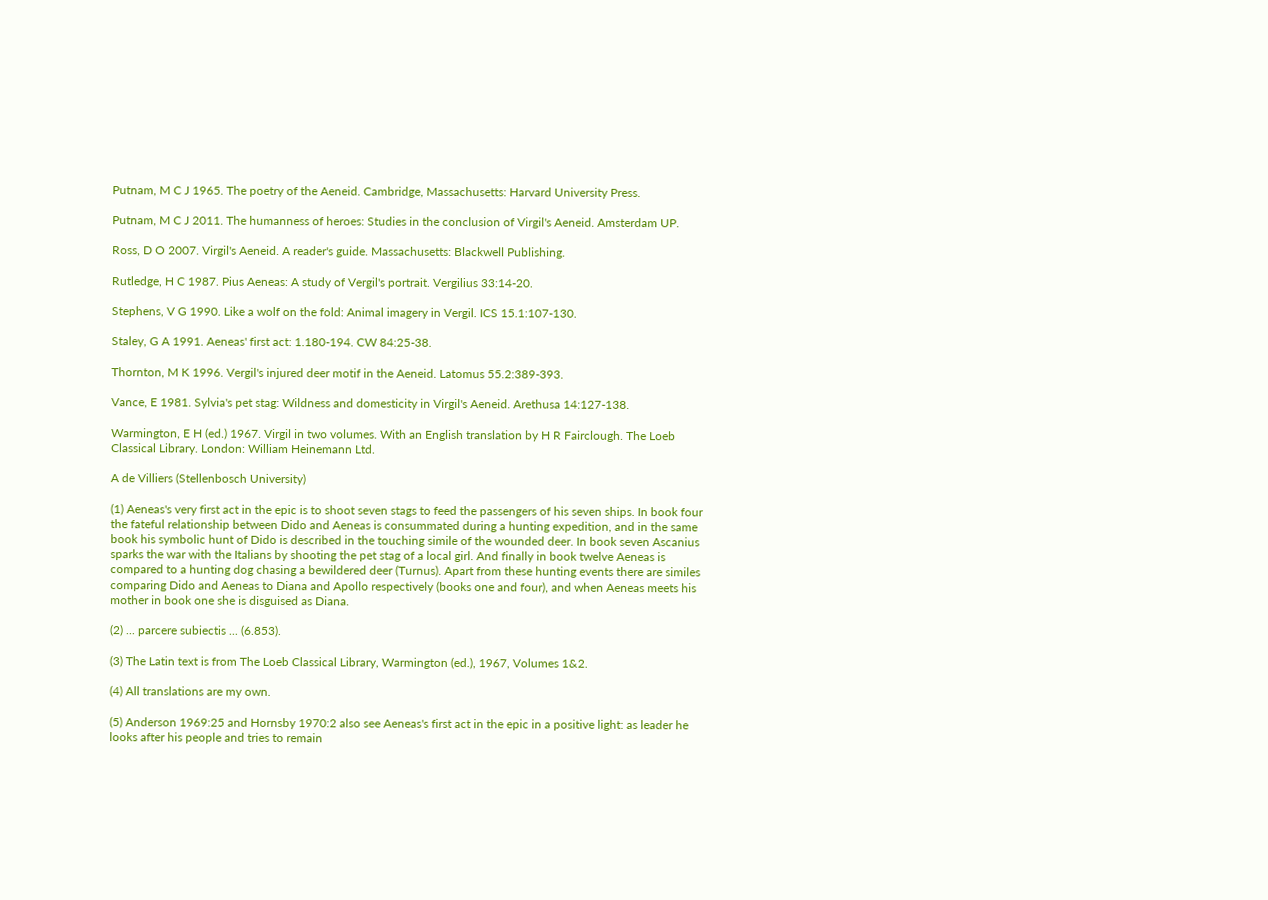Putnam, M C J 1965. The poetry of the Aeneid. Cambridge, Massachusetts: Harvard University Press.

Putnam, M C J 2011. The humanness of heroes: Studies in the conclusion of Virgil's Aeneid. Amsterdam UP.

Ross, D O 2007. Virgil's Aeneid. A reader's guide. Massachusetts: Blackwell Publishing.

Rutledge, H C 1987. Pius Aeneas: A study of Vergil's portrait. Vergilius 33:14-20.

Stephens, V G 1990. Like a wolf on the fold: Animal imagery in Vergil. ICS 15.1:107-130.

Staley, G A 1991. Aeneas' first act: 1.180-194. CW 84:25-38.

Thornton, M K 1996. Vergil's injured deer motif in the Aeneid. Latomus 55.2:389-393.

Vance, E 1981. Sylvia's pet stag: Wildness and domesticity in Virgil's Aeneid. Arethusa 14:127-138.

Warmington, E H (ed.) 1967. Virgil in two volumes. With an English translation by H R Fairclough. The Loeb Classical Library. London: William Heinemann Ltd.

A de Villiers (Stellenbosch University)

(1) Aeneas's very first act in the epic is to shoot seven stags to feed the passengers of his seven ships. In book four the fateful relationship between Dido and Aeneas is consummated during a hunting expedition, and in the same book his symbolic hunt of Dido is described in the touching simile of the wounded deer. In book seven Ascanius sparks the war with the Italians by shooting the pet stag of a local girl. And finally in book twelve Aeneas is compared to a hunting dog chasing a bewildered deer (Turnus). Apart from these hunting events there are similes comparing Dido and Aeneas to Diana and Apollo respectively (books one and four), and when Aeneas meets his mother in book one she is disguised as Diana.

(2) ... parcere subiectis ... (6.853).

(3) The Latin text is from The Loeb Classical Library, Warmington (ed.), 1967, Volumes 1&2.

(4) All translations are my own.

(5) Anderson 1969:25 and Hornsby 1970:2 also see Aeneas's first act in the epic in a positive light: as leader he looks after his people and tries to remain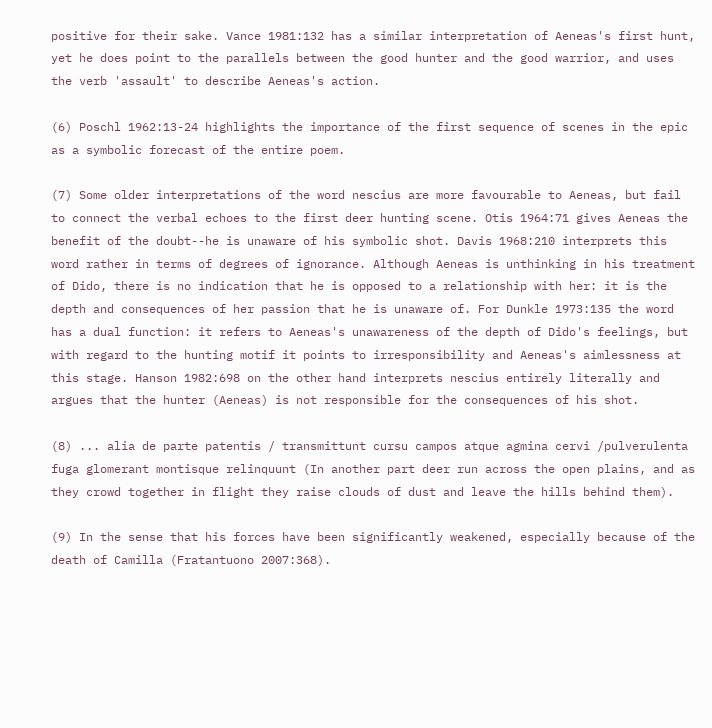positive for their sake. Vance 1981:132 has a similar interpretation of Aeneas's first hunt, yet he does point to the parallels between the good hunter and the good warrior, and uses the verb 'assault' to describe Aeneas's action.

(6) Poschl 1962:13-24 highlights the importance of the first sequence of scenes in the epic as a symbolic forecast of the entire poem.

(7) Some older interpretations of the word nescius are more favourable to Aeneas, but fail to connect the verbal echoes to the first deer hunting scene. Otis 1964:71 gives Aeneas the benefit of the doubt--he is unaware of his symbolic shot. Davis 1968:210 interprets this word rather in terms of degrees of ignorance. Although Aeneas is unthinking in his treatment of Dido, there is no indication that he is opposed to a relationship with her: it is the depth and consequences of her passion that he is unaware of. For Dunkle 1973:135 the word has a dual function: it refers to Aeneas's unawareness of the depth of Dido's feelings, but with regard to the hunting motif it points to irresponsibility and Aeneas's aimlessness at this stage. Hanson 1982:698 on the other hand interprets nescius entirely literally and argues that the hunter (Aeneas) is not responsible for the consequences of his shot.

(8) ... alia de parte patentis / transmittunt cursu campos atque agmina cervi /pulverulenta fuga glomerant montisque relinquunt (In another part deer run across the open plains, and as they crowd together in flight they raise clouds of dust and leave the hills behind them).

(9) In the sense that his forces have been significantly weakened, especially because of the death of Camilla (Fratantuono 2007:368).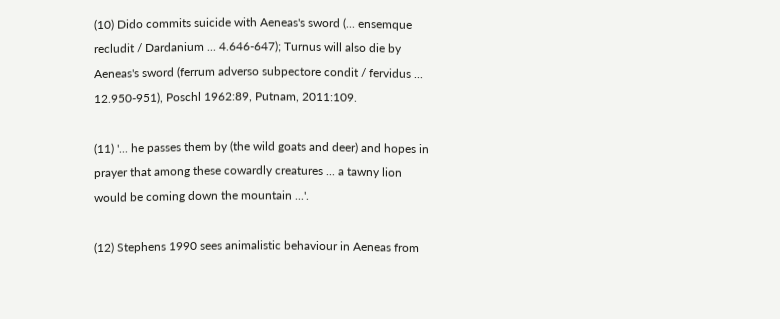(10) Dido commits suicide with Aeneas's sword (... ensemque recludit / Dardanium ... 4.646-647); Turnus will also die by Aeneas's sword (ferrum adverso subpectore condit / fervidus ... 12.950-951), Poschl 1962:89, Putnam, 2011:109.

(11) '... he passes them by (the wild goats and deer) and hopes in prayer that among these cowardly creatures ... a tawny lion would be coming down the mountain ...'.

(12) Stephens 1990 sees animalistic behaviour in Aeneas from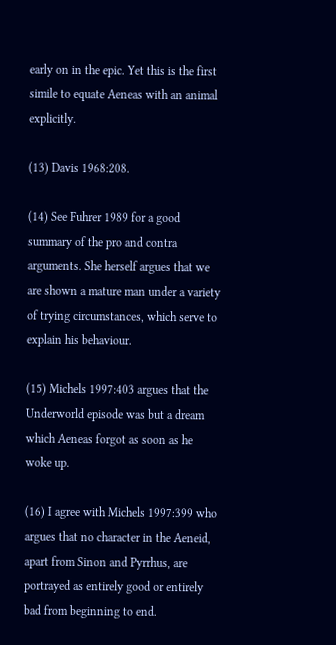early on in the epic. Yet this is the first simile to equate Aeneas with an animal explicitly.

(13) Davis 1968:208.

(14) See Fuhrer 1989 for a good summary of the pro and contra arguments. She herself argues that we are shown a mature man under a variety of trying circumstances, which serve to explain his behaviour.

(15) Michels 1997:403 argues that the Underworld episode was but a dream which Aeneas forgot as soon as he woke up.

(16) I agree with Michels 1997:399 who argues that no character in the Aeneid, apart from Sinon and Pyrrhus, are portrayed as entirely good or entirely bad from beginning to end.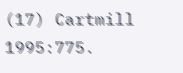(17) Cartmill 1995:775.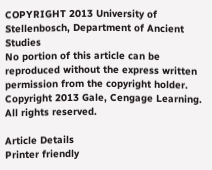COPYRIGHT 2013 University of Stellenbosch, Department of Ancient Studies
No portion of this article can be reproduced without the express written permission from the copyright holder.
Copyright 2013 Gale, Cengage Learning. All rights reserved.

Article Details
Printer friendly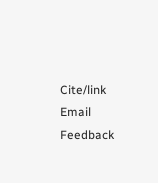Cite/link Email Feedback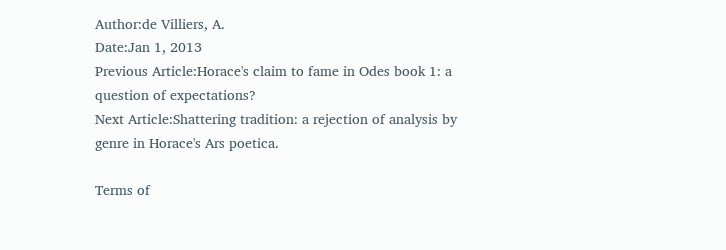Author:de Villiers, A.
Date:Jan 1, 2013
Previous Article:Horace's claim to fame in Odes book 1: a question of expectations?
Next Article:Shattering tradition: a rejection of analysis by genre in Horace's Ars poetica.

Terms of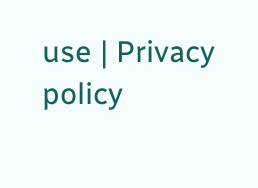use | Privacy policy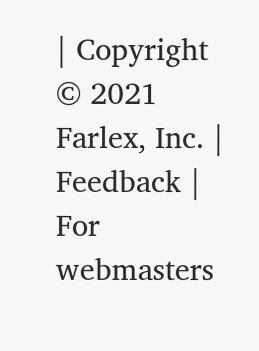| Copyright © 2021 Farlex, Inc. | Feedback | For webmasters